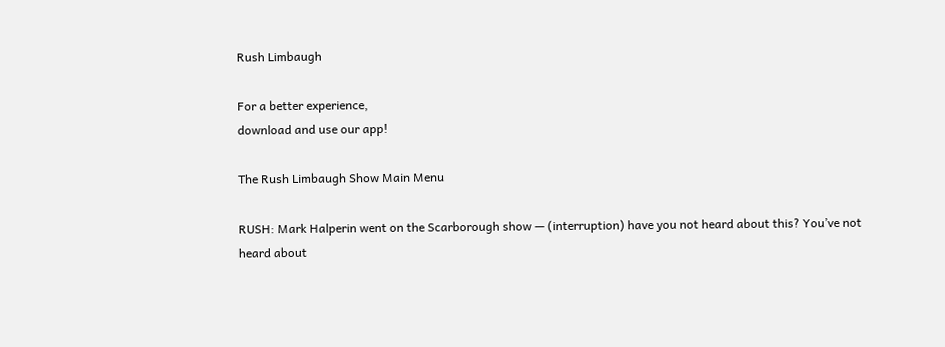Rush Limbaugh

For a better experience,
download and use our app!

The Rush Limbaugh Show Main Menu

RUSH: Mark Halperin went on the Scarborough show — (interruption) have you not heard about this? You’ve not heard about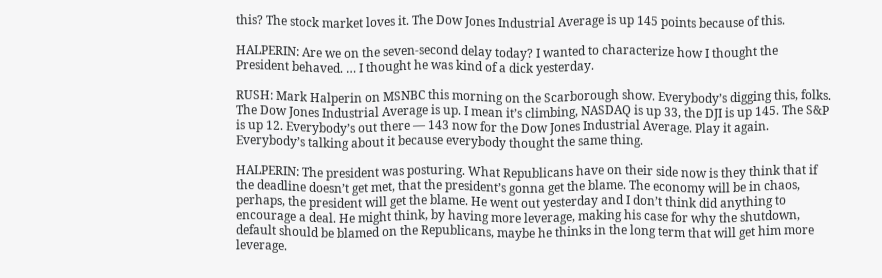this? The stock market loves it. The Dow Jones Industrial Average is up 145 points because of this.

HALPERIN: Are we on the seven-second delay today? I wanted to characterize how I thought the President behaved. … I thought he was kind of a dick yesterday.

RUSH: Mark Halperin on MSNBC this morning on the Scarborough show. Everybody’s digging this, folks. The Dow Jones Industrial Average is up. I mean it’s climbing, NASDAQ is up 33, the DJI is up 145. The S&P is up 12. Everybody’s out there — 143 now for the Dow Jones Industrial Average. Play it again. Everybody’s talking about it because everybody thought the same thing.

HALPERIN: The president was posturing. What Republicans have on their side now is they think that if the deadline doesn’t get met, that the president’s gonna get the blame. The economy will be in chaos, perhaps, the president will get the blame. He went out yesterday and I don’t think did anything to encourage a deal. He might think, by having more leverage, making his case for why the shutdown, default should be blamed on the Republicans, maybe he thinks in the long term that will get him more leverage.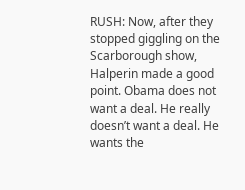RUSH: Now, after they stopped giggling on the Scarborough show, Halperin made a good point. Obama does not want a deal. He really doesn’t want a deal. He wants the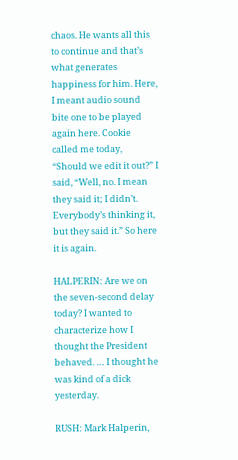chaos. He wants all this to continue and that’s what generates happiness for him. Here, I meant audio sound bite one to be played again here. Cookie called me today, “Should we edit it out?” I said, “Well, no. I mean they said it; I didn’t. Everybody’s thinking it, but they said it.” So here it is again.

HALPERIN: Are we on the seven-second delay today? I wanted to characterize how I thought the President behaved. … I thought he was kind of a dick yesterday.

RUSH: Mark Halperin,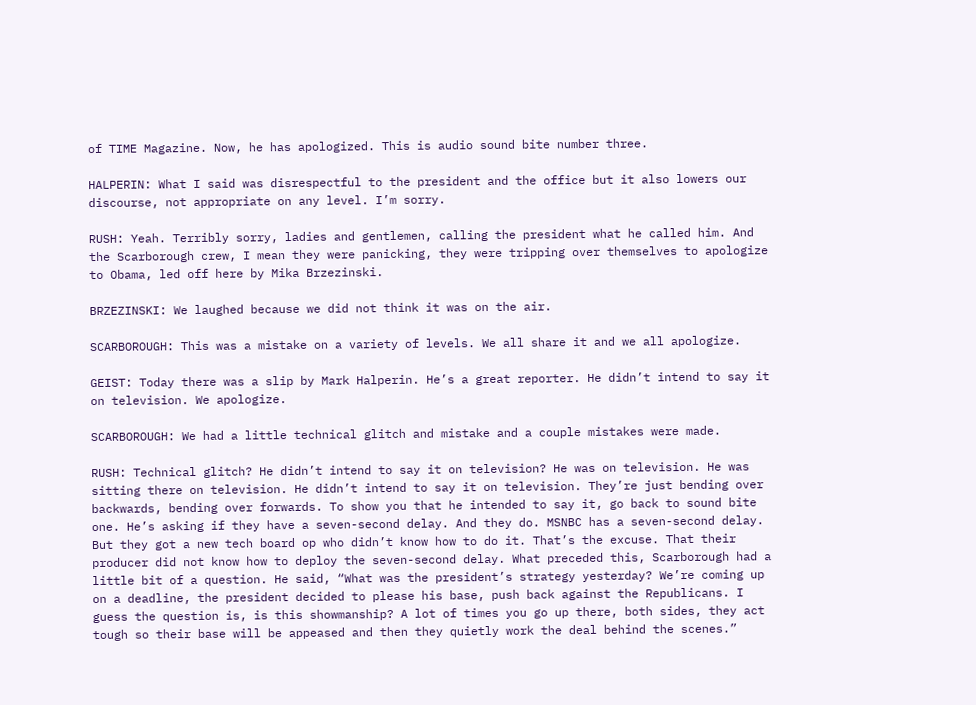of TIME Magazine. Now, he has apologized. This is audio sound bite number three.

HALPERIN: What I said was disrespectful to the president and the office but it also lowers our discourse, not appropriate on any level. I’m sorry.

RUSH: Yeah. Terribly sorry, ladies and gentlemen, calling the president what he called him. And the Scarborough crew, I mean they were panicking, they were tripping over themselves to apologize to Obama, led off here by Mika Brzezinski.

BRZEZINSKI: We laughed because we did not think it was on the air.

SCARBOROUGH: This was a mistake on a variety of levels. We all share it and we all apologize.

GEIST: Today there was a slip by Mark Halperin. He’s a great reporter. He didn’t intend to say it on television. We apologize.

SCARBOROUGH: We had a little technical glitch and mistake and a couple mistakes were made.

RUSH: Technical glitch? He didn’t intend to say it on television? He was on television. He was sitting there on television. He didn’t intend to say it on television. They’re just bending over backwards, bending over forwards. To show you that he intended to say it, go back to sound bite one. He’s asking if they have a seven-second delay. And they do. MSNBC has a seven-second delay. But they got a new tech board op who didn’t know how to do it. That’s the excuse. That their producer did not know how to deploy the seven-second delay. What preceded this, Scarborough had a little bit of a question. He said, “What was the president’s strategy yesterday? We’re coming up on a deadline, the president decided to please his base, push back against the Republicans. I guess the question is, is this showmanship? A lot of times you go up there, both sides, they act tough so their base will be appeased and then they quietly work the deal behind the scenes.”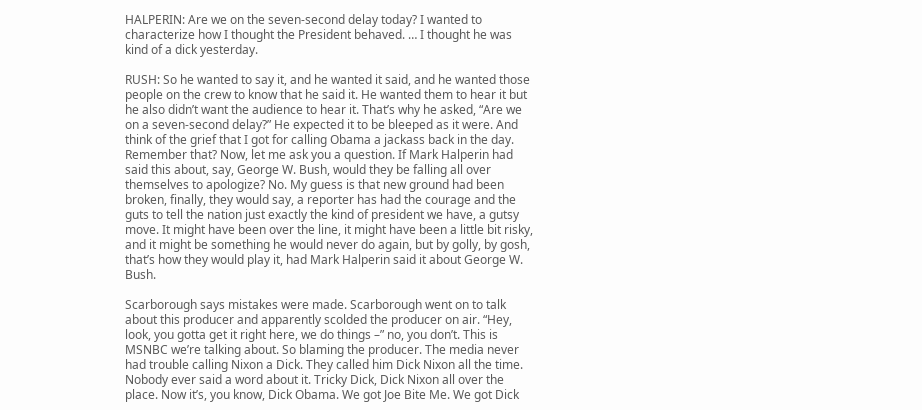HALPERIN: Are we on the seven-second delay today? I wanted to characterize how I thought the President behaved. … I thought he was kind of a dick yesterday.

RUSH: So he wanted to say it, and he wanted it said, and he wanted those people on the crew to know that he said it. He wanted them to hear it but he also didn’t want the audience to hear it. That’s why he asked, “Are we on a seven-second delay?” He expected it to be bleeped as it were. And think of the grief that I got for calling Obama a jackass back in the day. Remember that? Now, let me ask you a question. If Mark Halperin had said this about, say, George W. Bush, would they be falling all over themselves to apologize? No. My guess is that new ground had been broken, finally, they would say, a reporter has had the courage and the guts to tell the nation just exactly the kind of president we have, a gutsy move. It might have been over the line, it might have been a little bit risky, and it might be something he would never do again, but by golly, by gosh, that’s how they would play it, had Mark Halperin said it about George W. Bush.

Scarborough says mistakes were made. Scarborough went on to talk about this producer and apparently scolded the producer on air. “Hey, look, you gotta get it right here, we do things –” no, you don’t. This is MSNBC we’re talking about. So blaming the producer. The media never had trouble calling Nixon a Dick. They called him Dick Nixon all the time. Nobody ever said a word about it. Tricky Dick, Dick Nixon all over the place. Now it’s, you know, Dick Obama. We got Joe Bite Me. We got Dick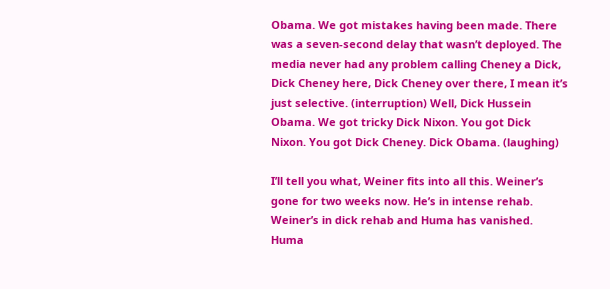Obama. We got mistakes having been made. There was a seven-second delay that wasn’t deployed. The media never had any problem calling Cheney a Dick, Dick Cheney here, Dick Cheney over there, I mean it’s just selective. (interruption) Well, Dick Hussein Obama. We got tricky Dick Nixon. You got Dick Nixon. You got Dick Cheney. Dick Obama. (laughing)

I’ll tell you what, Weiner fits into all this. Weiner’s gone for two weeks now. He’s in intense rehab. Weiner’s in dick rehab and Huma has vanished. Huma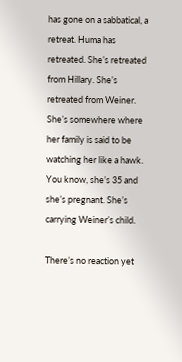has gone on a sabbatical, a retreat. Huma has retreated. She’s retreated from Hillary. She’s retreated from Weiner. She’s somewhere where her family is said to be watching her like a hawk. You know, she’s 35 and she’s pregnant. She’s carrying Weiner’s child.

There’s no reaction yet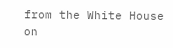from the White House on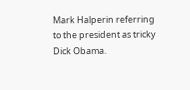Mark Halperin referring to the president as tricky Dick Obama.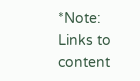*Note: Links to content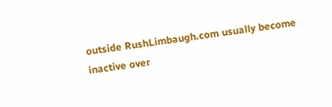outside RushLimbaugh.com usually become inactive over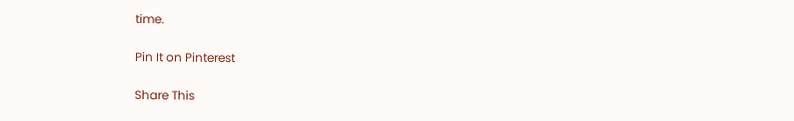time.

Pin It on Pinterest

Share This